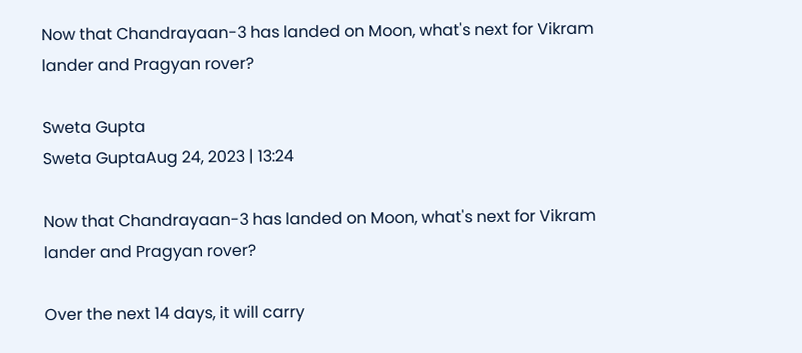Now that Chandrayaan-3 has landed on Moon, what's next for Vikram lander and Pragyan rover?

Sweta Gupta
Sweta GuptaAug 24, 2023 | 13:24

Now that Chandrayaan-3 has landed on Moon, what's next for Vikram lander and Pragyan rover?

Over the next 14 days, it will carry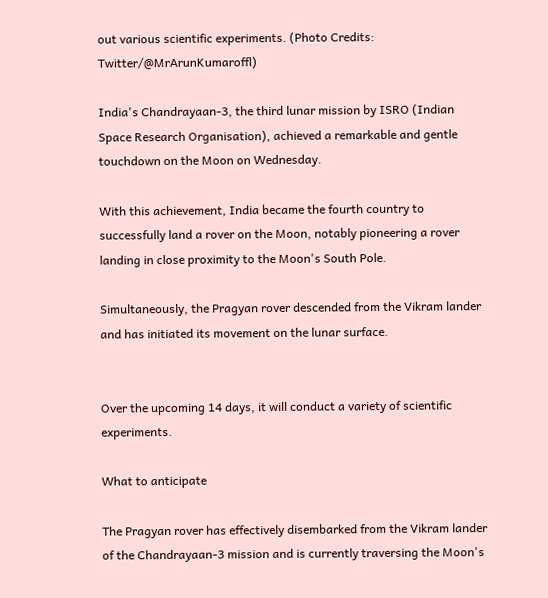out various scientific experiments. (Photo Credits: Twitter/@MrArunKumaroffl)

India's Chandrayaan-3, the third lunar mission by ISRO (Indian Space Research Organisation), achieved a remarkable and gentle touchdown on the Moon on Wednesday.

With this achievement, India became the fourth country to successfully land a rover on the Moon, notably pioneering a rover landing in close proximity to the Moon's South Pole.

Simultaneously, the Pragyan rover descended from the Vikram lander and has initiated its movement on the lunar surface.


Over the upcoming 14 days, it will conduct a variety of scientific experiments.

What to anticipate

The Pragyan rover has effectively disembarked from the Vikram lander of the Chandrayaan-3 mission and is currently traversing the Moon's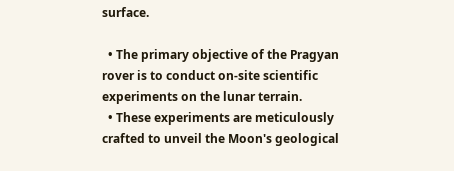surface.

  • The primary objective of the Pragyan rover is to conduct on-site scientific experiments on the lunar terrain.
  • These experiments are meticulously crafted to unveil the Moon's geological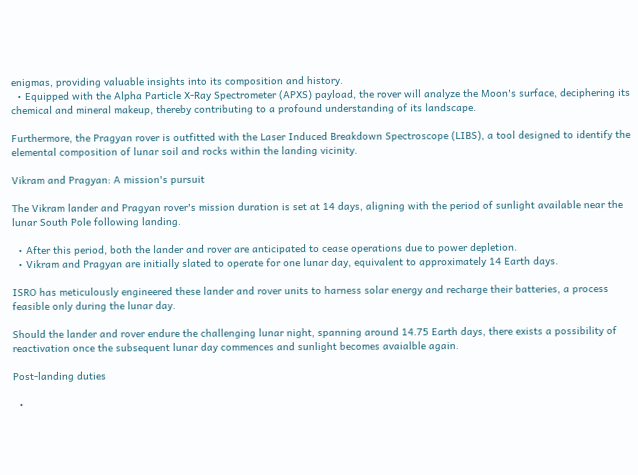enigmas, providing valuable insights into its composition and history.
  • Equipped with the Alpha Particle X-Ray Spectrometer (APXS) payload, the rover will analyze the Moon's surface, deciphering its chemical and mineral makeup, thereby contributing to a profound understanding of its landscape.

Furthermore, the Pragyan rover is outfitted with the Laser Induced Breakdown Spectroscope (LIBS), a tool designed to identify the elemental composition of lunar soil and rocks within the landing vicinity.

Vikram and Pragyan: A mission's pursuit

The Vikram lander and Pragyan rover's mission duration is set at 14 days, aligning with the period of sunlight available near the lunar South Pole following landing.

  • After this period, both the lander and rover are anticipated to cease operations due to power depletion.
  • Vikram and Pragyan are initially slated to operate for one lunar day, equivalent to approximately 14 Earth days.

ISRO has meticulously engineered these lander and rover units to harness solar energy and recharge their batteries, a process feasible only during the lunar day.

Should the lander and rover endure the challenging lunar night, spanning around 14.75 Earth days, there exists a possibility of reactivation once the subsequent lunar day commences and sunlight becomes avaialble again.

Post-landing duties

  •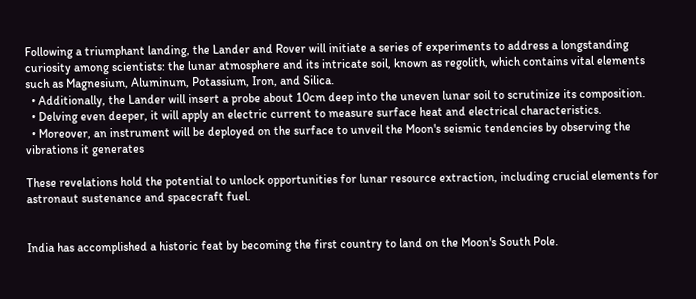Following a triumphant landing, the Lander and Rover will initiate a series of experiments to address a longstanding curiosity among scientists: the lunar atmosphere and its intricate soil, known as regolith, which contains vital elements such as Magnesium, Aluminum, Potassium, Iron, and Silica.
  • Additionally, the Lander will insert a probe about 10cm deep into the uneven lunar soil to scrutinize its composition.
  • Delving even deeper, it will apply an electric current to measure surface heat and electrical characteristics.
  • Moreover, an instrument will be deployed on the surface to unveil the Moon's seismic tendencies by observing the vibrations it generates

These revelations hold the potential to unlock opportunities for lunar resource extraction, including crucial elements for astronaut sustenance and spacecraft fuel.


India has accomplished a historic feat by becoming the first country to land on the Moon's South Pole.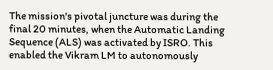The mission's pivotal juncture was during the final 20 minutes, when the Automatic Landing Sequence (ALS) was activated by ISRO. This enabled the Vikram LM to autonomously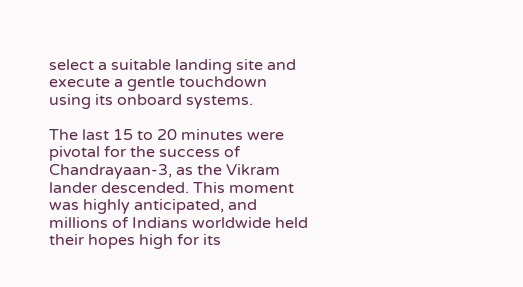select a suitable landing site and execute a gentle touchdown using its onboard systems.

The last 15 to 20 minutes were pivotal for the success of Chandrayaan-3, as the Vikram lander descended. This moment was highly anticipated, and millions of Indians worldwide held their hopes high for its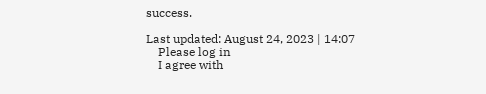success.

Last updated: August 24, 2023 | 14:07
    Please log in
    I agree with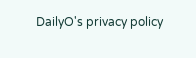DailyO's privacy policy